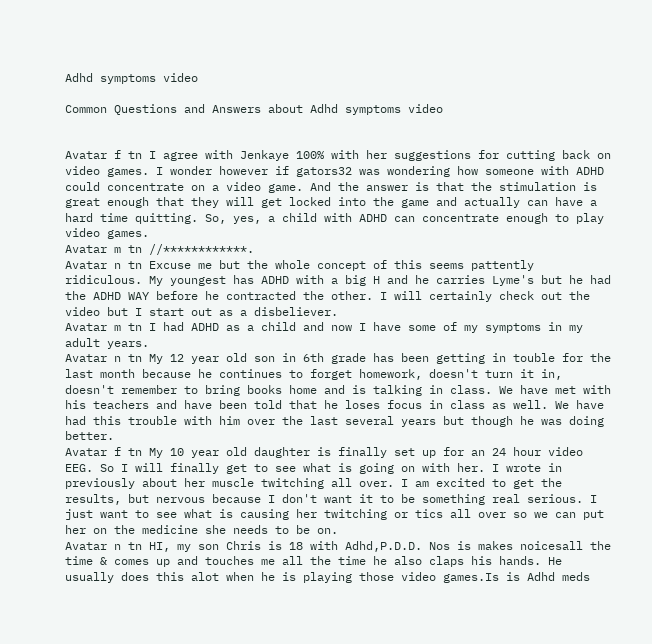Adhd symptoms video

Common Questions and Answers about Adhd symptoms video


Avatar f tn I agree with Jenkaye 100% with her suggestions for cutting back on video games. I wonder however if gators32 was wondering how someone with ADHD could concentrate on a video game. And the answer is that the stimulation is great enough that they will get locked into the game and actually can have a hard time quitting. So, yes, a child with ADHD can concentrate enough to play video games.
Avatar m tn //************.
Avatar n tn Excuse me but the whole concept of this seems pattently ridiculous. My youngest has ADHD with a big H and he carries Lyme's but he had the ADHD WAY before he contracted the other. I will certainly check out the video but I start out as a disbeliever.
Avatar m tn I had ADHD as a child and now I have some of my symptoms in my adult years.
Avatar n tn My 12 year old son in 6th grade has been getting in touble for the last month because he continues to forget homework, doesn't turn it in, doesn't remember to bring books home and is talking in class. We have met with his teachers and have been told that he loses focus in class as well. We have had this trouble with him over the last several years but though he was doing better.
Avatar f tn My 10 year old daughter is finally set up for an 24 hour video EEG. So I will finally get to see what is going on with her. I wrote in previously about her muscle twitching all over. I am excited to get the results, but nervous because I don't want it to be something real serious. I just want to see what is causing her twitching or tics all over so we can put her on the medicine she needs to be on.
Avatar n tn HI, my son Chris is 18 with Adhd,P.D.D. Nos is makes noicesall the time & comes up and touches me all the time he also claps his hands. He usually does this alot when he is playing those video games.Is is Adhd meds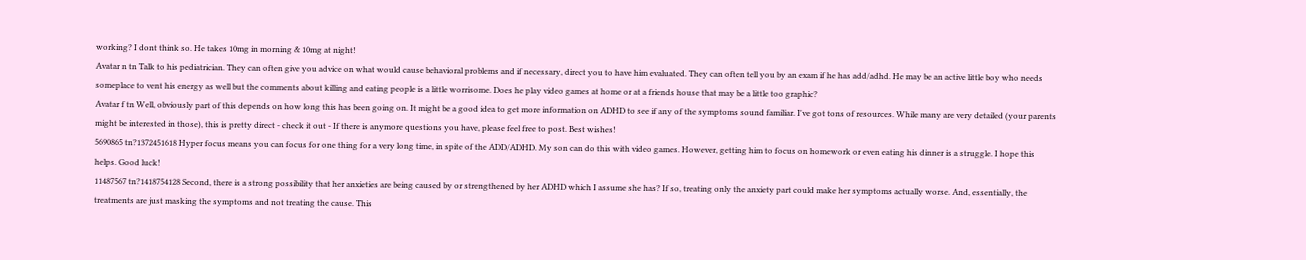working? I dont think so. He takes 10mg in morning & 10mg at night!
Avatar n tn Talk to his pediatrician. They can often give you advice on what would cause behavioral problems and if necessary, direct you to have him evaluated. They can often tell you by an exam if he has add/adhd. He may be an active little boy who needs someplace to vent his energy as well but the comments about killing and eating people is a little worrisome. Does he play video games at home or at a friends house that may be a little too graphic?
Avatar f tn Well, obviously part of this depends on how long this has been going on. It might be a good idea to get more information on ADHD to see if any of the symptoms sound familiar. I've got tons of resources. While many are very detailed (your parents might be interested in those), this is pretty direct - check it out - If there is anymore questions you have, please feel free to post. Best wishes!
5690865 tn?1372451618 Hyper focus means you can focus for one thing for a very long time, in spite of the ADD/ADHD. My son can do this with video games. However, getting him to focus on homework or even eating his dinner is a struggle. I hope this helps. Good luck!
11487567 tn?1418754128 Second, there is a strong possibility that her anxieties are being caused by or strengthened by her ADHD which I assume she has? If so, treating only the anxiety part could make her symptoms actually worse. And, essentially, the treatments are just masking the symptoms and not treating the cause. This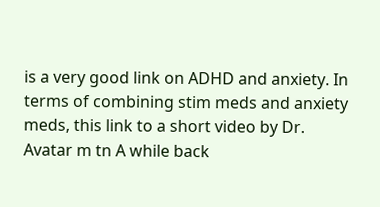is a very good link on ADHD and anxiety. In terms of combining stim meds and anxiety meds, this link to a short video by Dr.
Avatar m tn A while back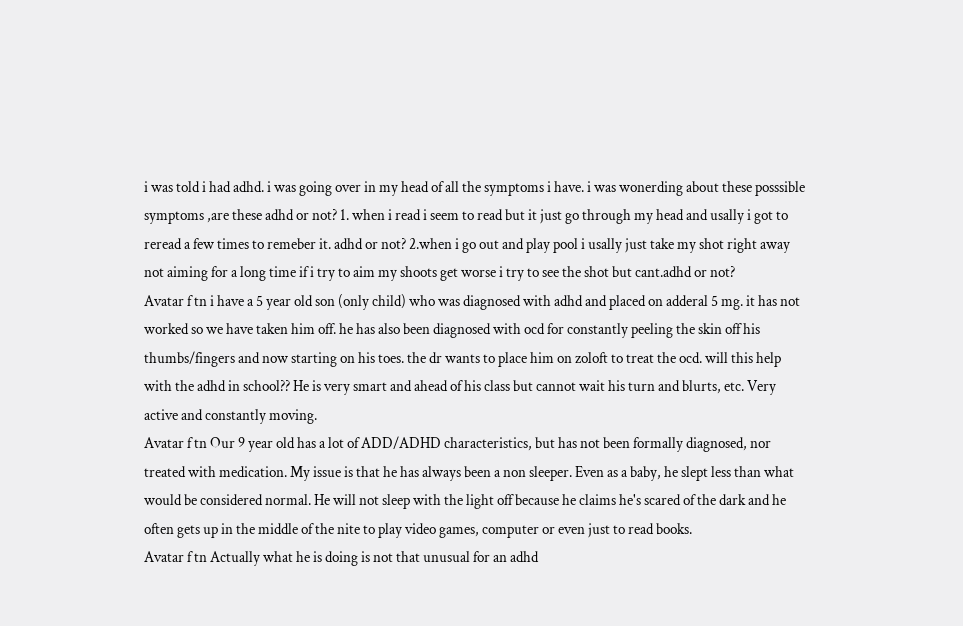i was told i had adhd. i was going over in my head of all the symptoms i have. i was wonerding about these posssible symptoms ,are these adhd or not? 1. when i read i seem to read but it just go through my head and usally i got to reread a few times to remeber it. adhd or not? 2.when i go out and play pool i usally just take my shot right away not aiming for a long time if i try to aim my shoots get worse i try to see the shot but cant.adhd or not?
Avatar f tn i have a 5 year old son (only child) who was diagnosed with adhd and placed on adderal 5 mg. it has not worked so we have taken him off. he has also been diagnosed with ocd for constantly peeling the skin off his thumbs/fingers and now starting on his toes. the dr wants to place him on zoloft to treat the ocd. will this help with the adhd in school?? He is very smart and ahead of his class but cannot wait his turn and blurts, etc. Very active and constantly moving.
Avatar f tn Our 9 year old has a lot of ADD/ADHD characteristics, but has not been formally diagnosed, nor treated with medication. My issue is that he has always been a non sleeper. Even as a baby, he slept less than what would be considered normal. He will not sleep with the light off because he claims he's scared of the dark and he often gets up in the middle of the nite to play video games, computer or even just to read books.
Avatar f tn Actually what he is doing is not that unusual for an adhd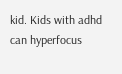kid. Kids with adhd can hyperfocus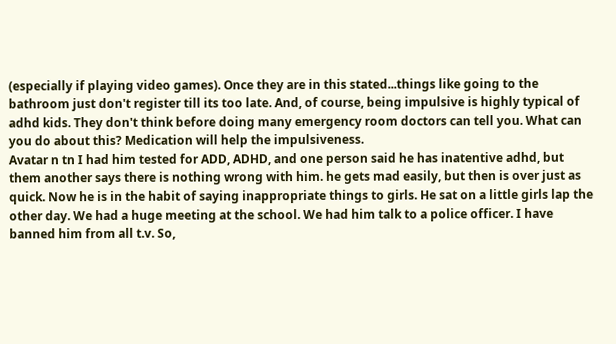(especially if playing video games). Once they are in this stated...things like going to the bathroom just don't register till its too late. And, of course, being impulsive is highly typical of adhd kids. They don't think before doing many emergency room doctors can tell you. What can you do about this? Medication will help the impulsiveness.
Avatar n tn I had him tested for ADD, ADHD, and one person said he has inatentive adhd, but them another says there is nothing wrong with him. he gets mad easily, but then is over just as quick. Now he is in the habit of saying inappropriate things to girls. He sat on a little girls lap the other day. We had a huge meeting at the school. We had him talk to a police officer. I have banned him from all t.v. So,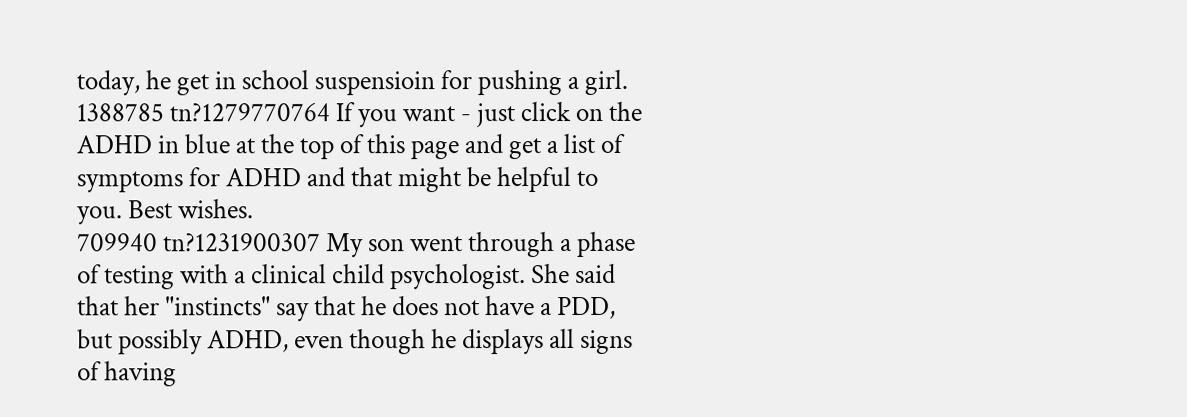today, he get in school suspensioin for pushing a girl.
1388785 tn?1279770764 If you want - just click on the ADHD in blue at the top of this page and get a list of symptoms for ADHD and that might be helpful to you. Best wishes.
709940 tn?1231900307 My son went through a phase of testing with a clinical child psychologist. She said that her "instincts" say that he does not have a PDD, but possibly ADHD, even though he displays all signs of having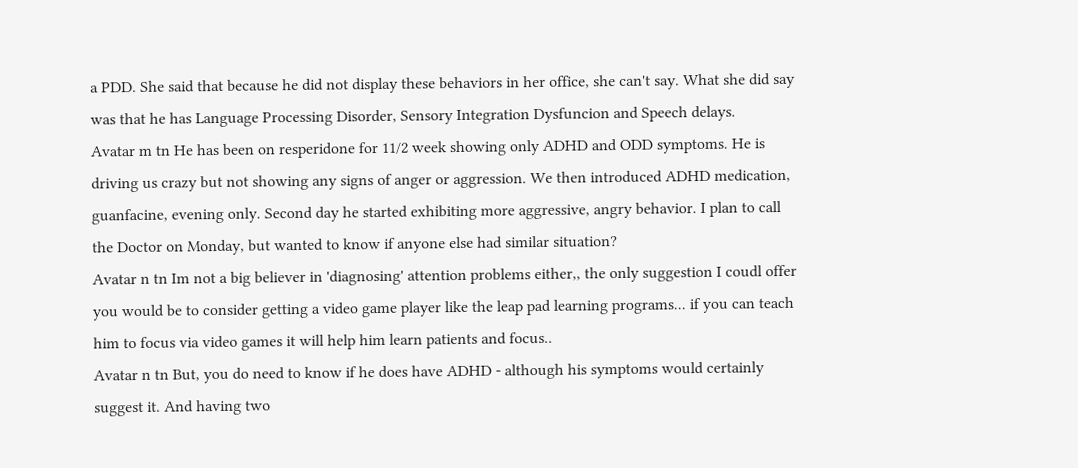a PDD. She said that because he did not display these behaviors in her office, she can't say. What she did say was that he has Language Processing Disorder, Sensory Integration Dysfuncion and Speech delays.
Avatar m tn He has been on resperidone for 11/2 week showing only ADHD and ODD symptoms. He is driving us crazy but not showing any signs of anger or aggression. We then introduced ADHD medication, guanfacine, evening only. Second day he started exhibiting more aggressive, angry behavior. I plan to call the Doctor on Monday, but wanted to know if anyone else had similar situation?
Avatar n tn Im not a big believer in 'diagnosing' attention problems either,, the only suggestion I coudl offer you would be to consider getting a video game player like the leap pad learning programs... if you can teach him to focus via video games it will help him learn patients and focus..
Avatar n tn But, you do need to know if he does have ADHD - although his symptoms would certainly suggest it. And having two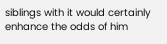siblings with it would certainly enhance the odds of him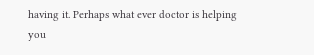having it. Perhaps what ever doctor is helping you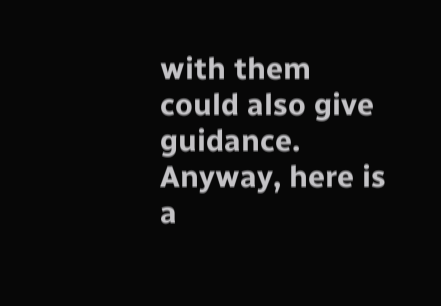with them could also give guidance. Anyway, here is a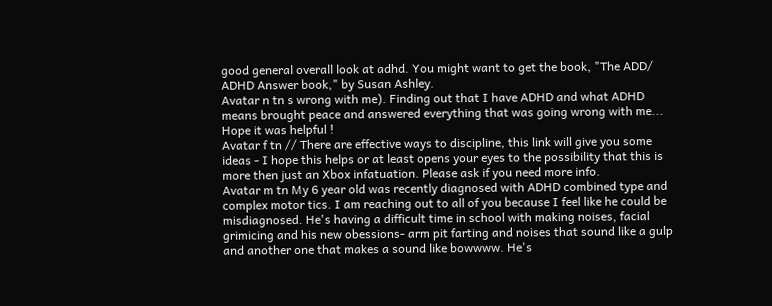good general overall look at adhd. You might want to get the book, "The ADD/ ADHD Answer book," by Susan Ashley.
Avatar n tn s wrong with me). Finding out that I have ADHD and what ADHD means brought peace and answered everything that was going wrong with me... Hope it was helpful !
Avatar f tn // There are effective ways to discipline, this link will give you some ideas - I hope this helps or at least opens your eyes to the possibility that this is more then just an Xbox infatuation. Please ask if you need more info.
Avatar m tn My 6 year old was recently diagnosed with ADHD combined type and complex motor tics. I am reaching out to all of you because I feel like he could be misdiagnosed. He's having a difficult time in school with making noises, facial grimicing and his new obessions- arm pit farting and noises that sound like a gulp and another one that makes a sound like bowwww. He's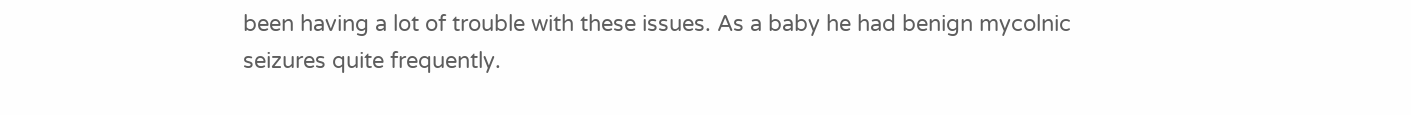been having a lot of trouble with these issues. As a baby he had benign mycolnic seizures quite frequently.